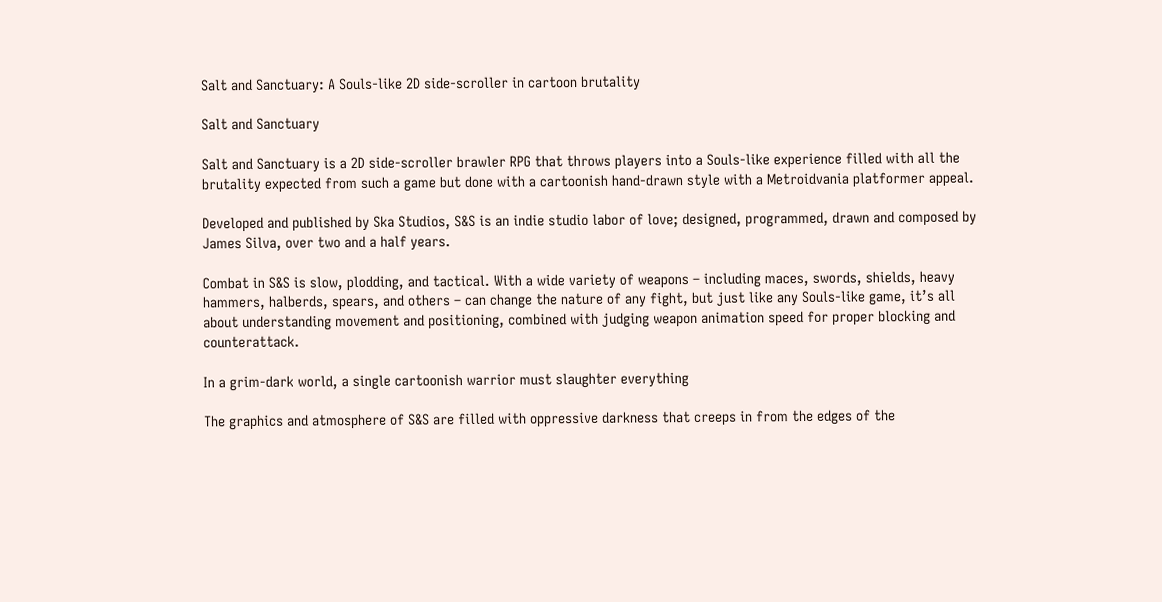Salt and Sanctuary: A Souls-like 2D side-scroller in cartoon brutality

Salt and Sanctuary

Salt and Sanctuary is a 2D side-scroller brawler RPG that throws players into a Souls-like experience filled with all the brutality expected from such a game but done with a cartoonish hand-drawn style with a Metroidvania platformer appeal.

Developed and published by Ska Studios, S&S is an indie studio labor of love; designed, programmed, drawn and composed by James Silva, over two and a half years.

Combat in S&S is slow, plodding, and tactical. With a wide variety of weapons – including maces, swords, shields, heavy hammers, halberds, spears, and others – can change the nature of any fight, but just like any Souls-like game, it’s all about understanding movement and positioning, combined with judging weapon animation speed for proper blocking and counterattack.

In a grim-dark world, a single cartoonish warrior must slaughter everything

The graphics and atmosphere of S&S are filled with oppressive darkness that creeps in from the edges of the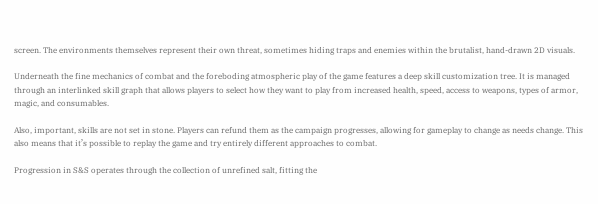screen. The environments themselves represent their own threat, sometimes hiding traps and enemies within the brutalist, hand-drawn 2D visuals.

Underneath the fine mechanics of combat and the foreboding atmospheric play of the game features a deep skill customization tree. It is managed through an interlinked skill graph that allows players to select how they want to play from increased health, speed, access to weapons, types of armor, magic, and consumables.

Also, important, skills are not set in stone. Players can refund them as the campaign progresses, allowing for gameplay to change as needs change. This also means that it’s possible to replay the game and try entirely different approaches to combat.

Progression in S&S operates through the collection of unrefined salt, fitting the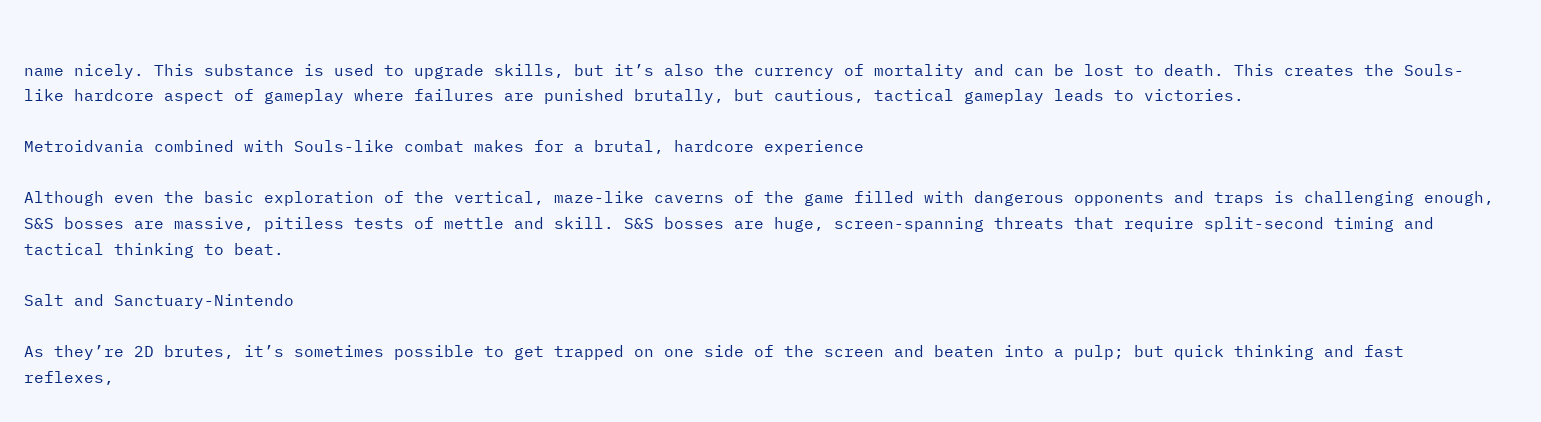name nicely. This substance is used to upgrade skills, but it’s also the currency of mortality and can be lost to death. This creates the Souls-like hardcore aspect of gameplay where failures are punished brutally, but cautious, tactical gameplay leads to victories.

Metroidvania combined with Souls-like combat makes for a brutal, hardcore experience

Although even the basic exploration of the vertical, maze-like caverns of the game filled with dangerous opponents and traps is challenging enough, S&S bosses are massive, pitiless tests of mettle and skill. S&S bosses are huge, screen-spanning threats that require split-second timing and tactical thinking to beat.

Salt and Sanctuary-Nintendo

As they’re 2D brutes, it’s sometimes possible to get trapped on one side of the screen and beaten into a pulp; but quick thinking and fast reflexes,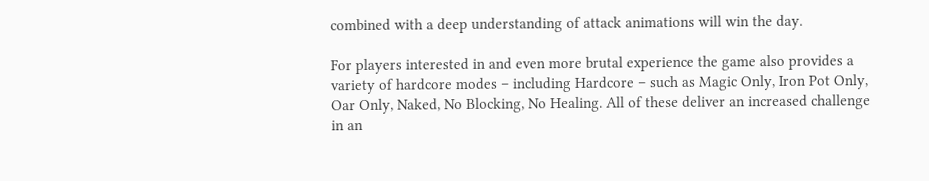combined with a deep understanding of attack animations will win the day.

For players interested in and even more brutal experience the game also provides a variety of hardcore modes – including Hardcore – such as Magic Only, Iron Pot Only, Oar Only, Naked, No Blocking, No Healing. All of these deliver an increased challenge in an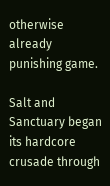otherwise already punishing game.

Salt and Sanctuary began its hardcore crusade through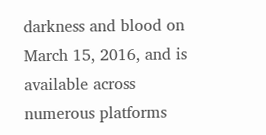darkness and blood on March 15, 2016, and is available across numerous platforms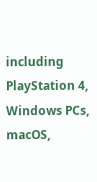including PlayStation 4, Windows PCs, macOS,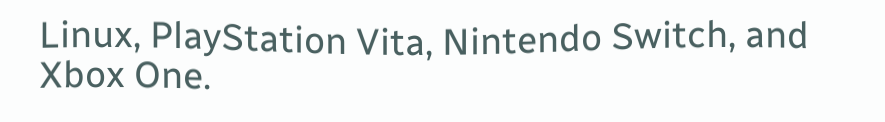Linux, PlayStation Vita, Nintendo Switch, and Xbox One.